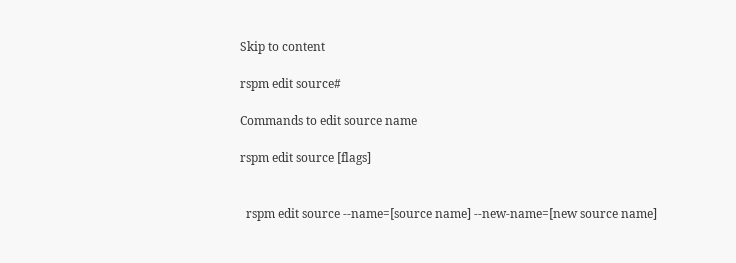Skip to content

rspm edit source#

Commands to edit source name

rspm edit source [flags]


  rspm edit source --name=[source name] --new-name=[new source name]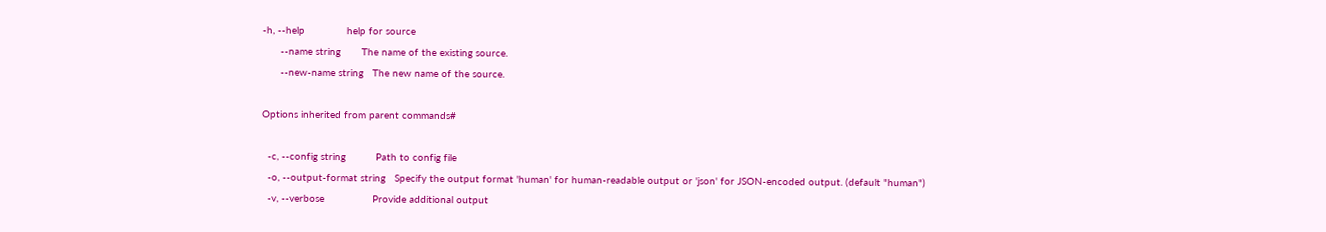-h, --help              help for source
      --name string       The name of the existing source.
      --new-name string   The new name of the source.

Options inherited from parent commands#

  -c, --config string          Path to config file
  -o, --output-format string   Specify the output format 'human' for human-readable output or 'json' for JSON-encoded output. (default "human")
  -v, --verbose                Provide additional output